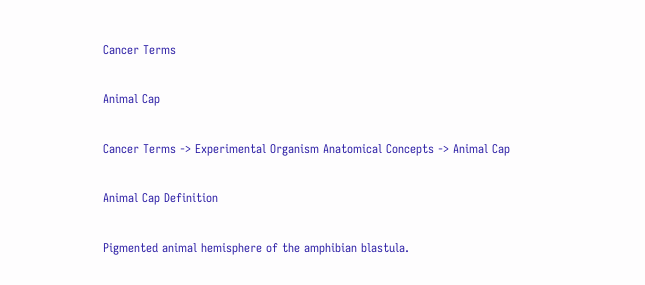Cancer Terms

Animal Cap

Cancer Terms -> Experimental Organism Anatomical Concepts -> Animal Cap

Animal Cap Definition

Pigmented animal hemisphere of the amphibian blastula.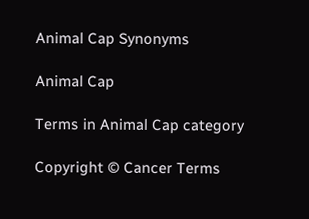Animal Cap Synonyms

Animal Cap

Terms in Animal Cap category

Copyright © Cancer Terms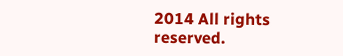2014 All rights reserved.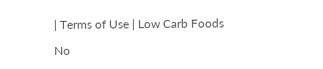| Terms of Use | Low Carb Foods

No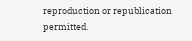reproduction or republication permitted.